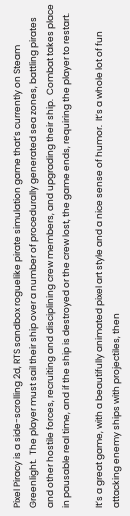Pixel Piracy is a side-scrolling 2d, RTS sandbox roguelike pirate simulation game that’s currently on Steam Greenlight.  The player must sail their ship over a number of procedurally generated sea zones, battling pirates and other hostile forces, recruiting and disciplining crew members, and upgrading their ship.  Combat takes place in pausable real time, and if the ship is destroyed or the crew lost, the game ends, requiring the player to restart.

It’s a great game, with a beautifully animated pixel art style and a nice sense of humor.  It’s a whole lot of fun attacking enemy ships with projectiles, then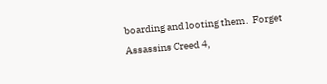boarding and looting them.  Forget Assassins Creed 4,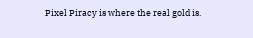Pixel Piracy is where the real gold is.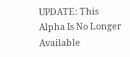UPDATE: This Alpha Is No Longer Available